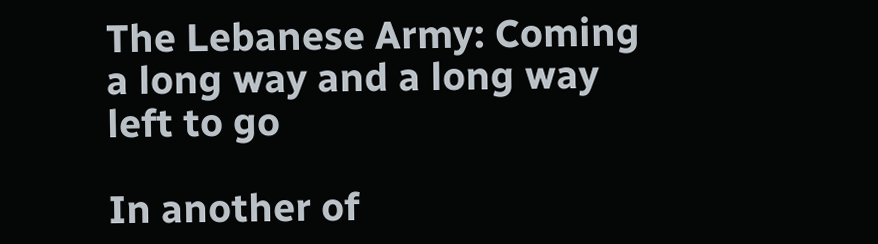The Lebanese Army: Coming a long way and a long way left to go

In another of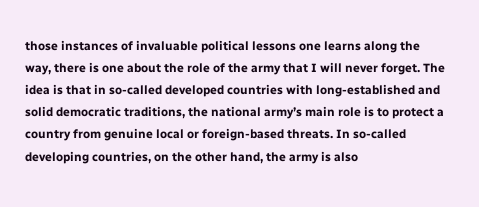those instances of invaluable political lessons one learns along the way, there is one about the role of the army that I will never forget. The idea is that in so-called developed countries with long-established and solid democratic traditions, the national army’s main role is to protect a country from genuine local or foreign-based threats. In so-called developing countries, on the other hand, the army is also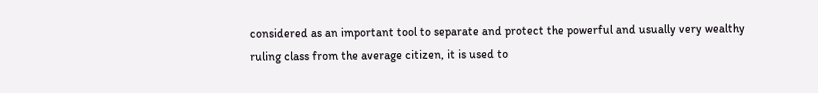considered as an important tool to separate and protect the powerful and usually very wealthy ruling class from the average citizen, it is used to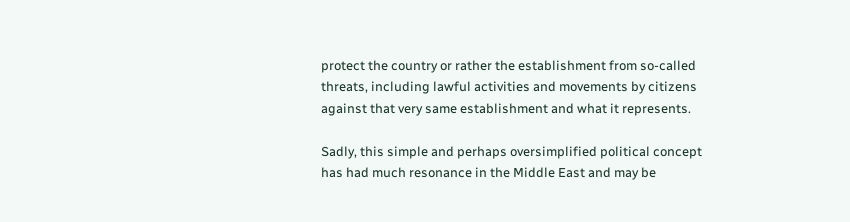protect the country or rather the establishment from so-called threats, including lawful activities and movements by citizens against that very same establishment and what it represents.

Sadly, this simple and perhaps oversimplified political concept has had much resonance in the Middle East and may be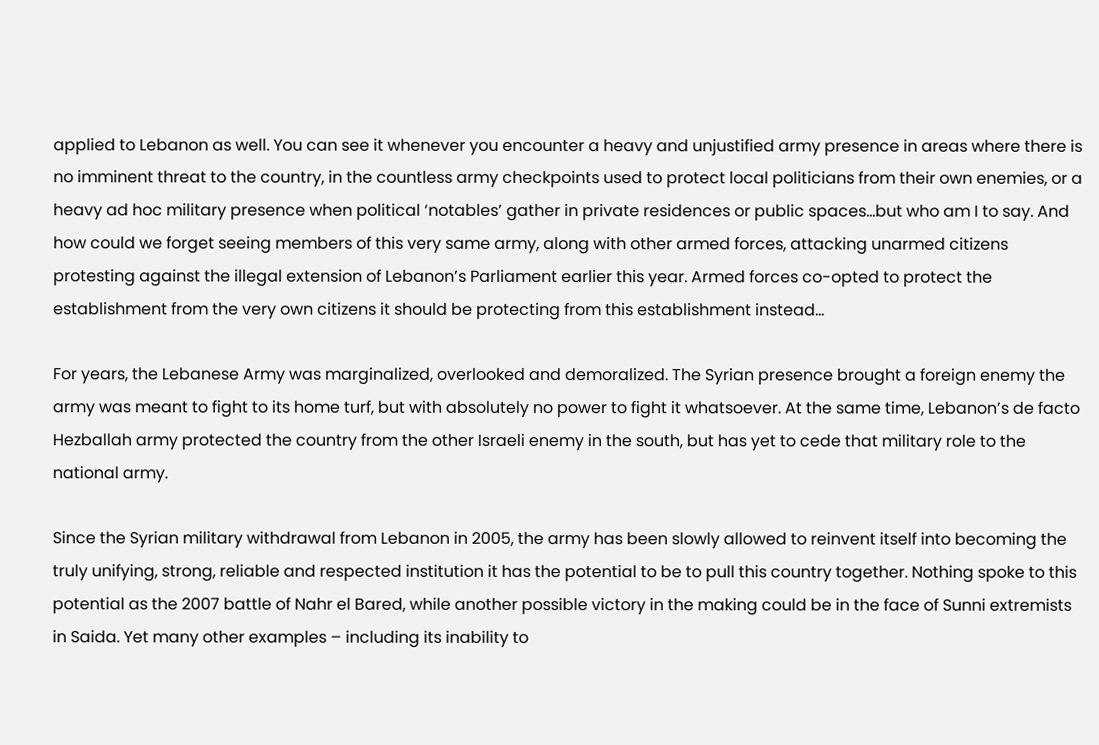applied to Lebanon as well. You can see it whenever you encounter a heavy and unjustified army presence in areas where there is no imminent threat to the country, in the countless army checkpoints used to protect local politicians from their own enemies, or a heavy ad hoc military presence when political ‘notables’ gather in private residences or public spaces…but who am I to say. And how could we forget seeing members of this very same army, along with other armed forces, attacking unarmed citizens protesting against the illegal extension of Lebanon’s Parliament earlier this year. Armed forces co-opted to protect the establishment from the very own citizens it should be protecting from this establishment instead…

For years, the Lebanese Army was marginalized, overlooked and demoralized. The Syrian presence brought a foreign enemy the army was meant to fight to its home turf, but with absolutely no power to fight it whatsoever. At the same time, Lebanon’s de facto Hezballah army protected the country from the other Israeli enemy in the south, but has yet to cede that military role to the national army.

Since the Syrian military withdrawal from Lebanon in 2005, the army has been slowly allowed to reinvent itself into becoming the truly unifying, strong, reliable and respected institution it has the potential to be to pull this country together. Nothing spoke to this potential as the 2007 battle of Nahr el Bared, while another possible victory in the making could be in the face of Sunni extremists in Saida. Yet many other examples – including its inability to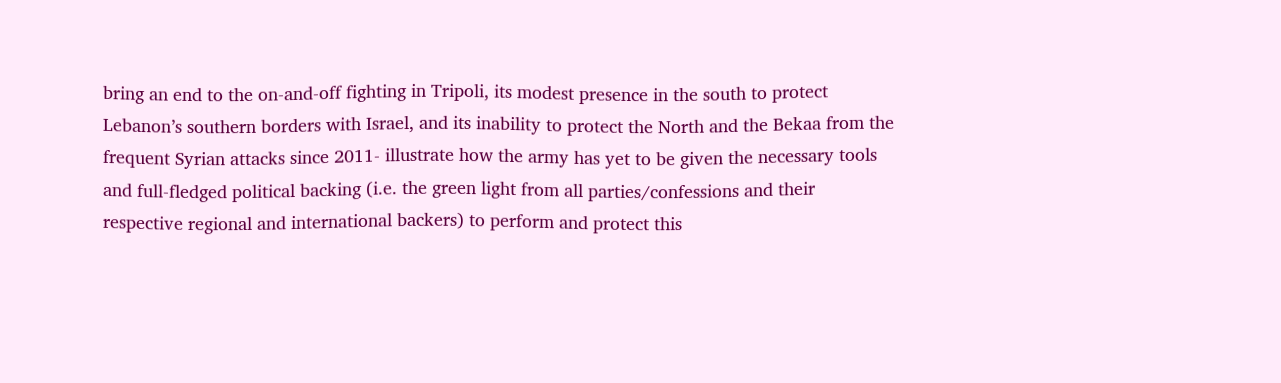bring an end to the on-and-off fighting in Tripoli, its modest presence in the south to protect Lebanon’s southern borders with Israel, and its inability to protect the North and the Bekaa from the frequent Syrian attacks since 2011- illustrate how the army has yet to be given the necessary tools and full-fledged political backing (i.e. the green light from all parties/confessions and their respective regional and international backers) to perform and protect this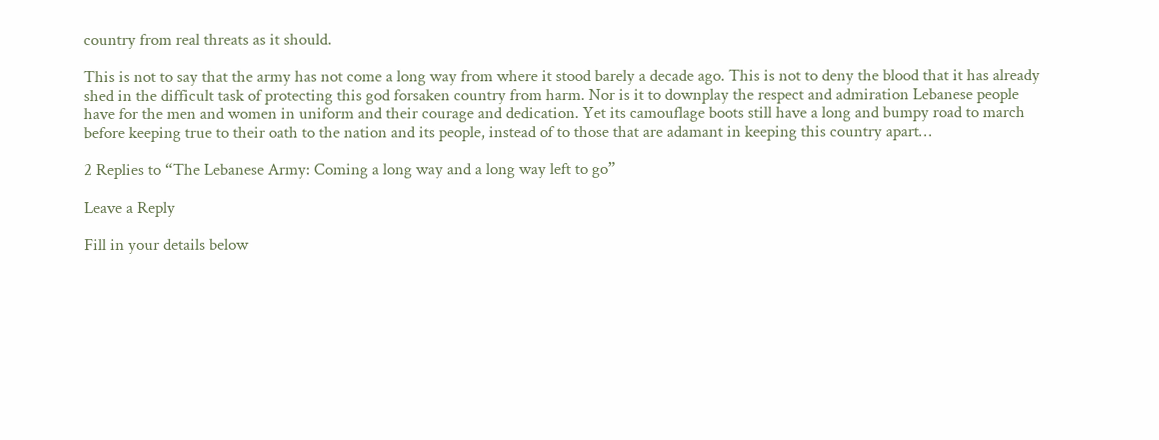country from real threats as it should.

This is not to say that the army has not come a long way from where it stood barely a decade ago. This is not to deny the blood that it has already shed in the difficult task of protecting this god forsaken country from harm. Nor is it to downplay the respect and admiration Lebanese people have for the men and women in uniform and their courage and dedication. Yet its camouflage boots still have a long and bumpy road to march before keeping true to their oath to the nation and its people, instead of to those that are adamant in keeping this country apart…

2 Replies to “The Lebanese Army: Coming a long way and a long way left to go”

Leave a Reply

Fill in your details below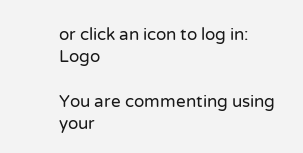or click an icon to log in: Logo

You are commenting using your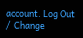account. Log Out /  Change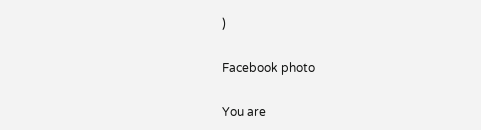)

Facebook photo

You are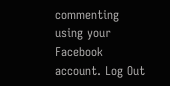commenting using your Facebook account. Log Out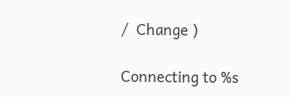/  Change )

Connecting to %s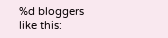%d bloggers like this: